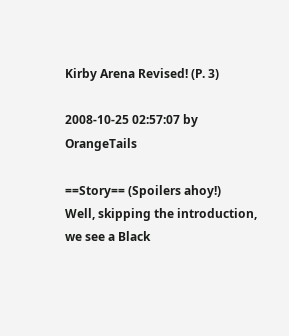Kirby Arena Revised! (P. 3)

2008-10-25 02:57:07 by OrangeTails

==Story== (Spoilers ahoy!)
Well, skipping the introduction, we see a Black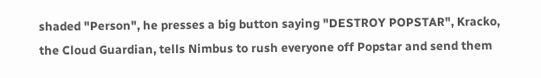shaded "Person", he presses a big button saying "DESTROY POPSTAR", Kracko, the Cloud Guardian, tells Nimbus to rush everyone off Popstar and send them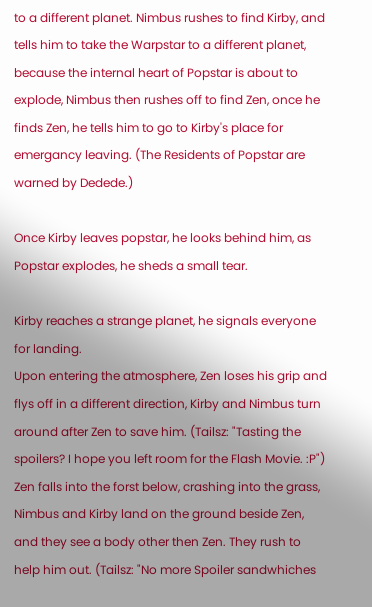to a different planet. Nimbus rushes to find Kirby, and tells him to take the Warpstar to a different planet, because the internal heart of Popstar is about to explode, Nimbus then rushes off to find Zen, once he finds Zen, he tells him to go to Kirby's place for emergancy leaving. (The Residents of Popstar are warned by Dedede.)

Once Kirby leaves popstar, he looks behind him, as Popstar explodes, he sheds a small tear.

Kirby reaches a strange planet, he signals everyone for landing.
Upon entering the atmosphere, Zen loses his grip and flys off in a different direction, Kirby and Nimbus turn around after Zen to save him. (Tailsz: "Tasting the spoilers? I hope you left room for the Flash Movie. :P") Zen falls into the forst below, crashing into the grass, Nimbus and Kirby land on the ground beside Zen, and they see a body other then Zen. They rush to help him out. (Tailsz: "No more Spoiler sandwhiches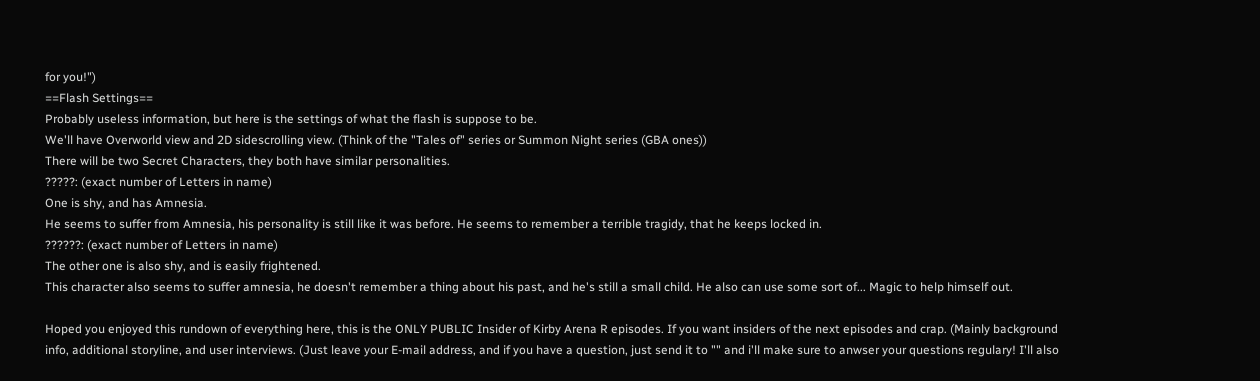for you!")
==Flash Settings==
Probably useless information, but here is the settings of what the flash is suppose to be.
We'll have Overworld view and 2D sidescrolling view. (Think of the "Tales of" series or Summon Night series (GBA ones))
There will be two Secret Characters, they both have similar personalities.
?????: (exact number of Letters in name)
One is shy, and has Amnesia.
He seems to suffer from Amnesia, his personality is still like it was before. He seems to remember a terrible tragidy, that he keeps locked in.
??????: (exact number of Letters in name)
The other one is also shy, and is easily frightened.
This character also seems to suffer amnesia, he doesn't remember a thing about his past, and he's still a small child. He also can use some sort of... Magic to help himself out.

Hoped you enjoyed this rundown of everything here, this is the ONLY PUBLIC Insider of Kirby Arena R episodes. If you want insiders of the next episodes and crap. (Mainly background info, additional storyline, and user interviews. (Just leave your E-mail address, and if you have a question, just send it to "" and i'll make sure to anwser your questions regulary! I'll also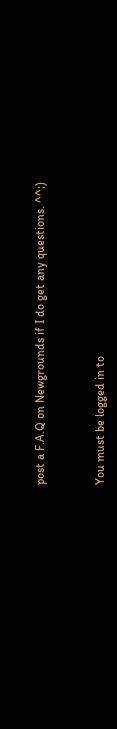post a F.A.Q on Newgrounds if I do get any questions. ^^;)


You must be logged in to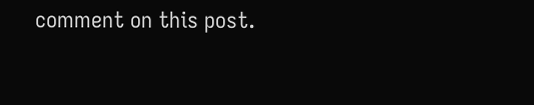comment on this post.